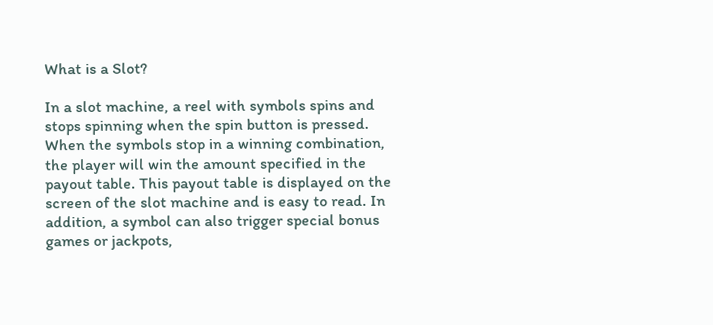What is a Slot?

In a slot machine, a reel with symbols spins and stops spinning when the spin button is pressed. When the symbols stop in a winning combination, the player will win the amount specified in the payout table. This payout table is displayed on the screen of the slot machine and is easy to read. In addition, a symbol can also trigger special bonus games or jackpots,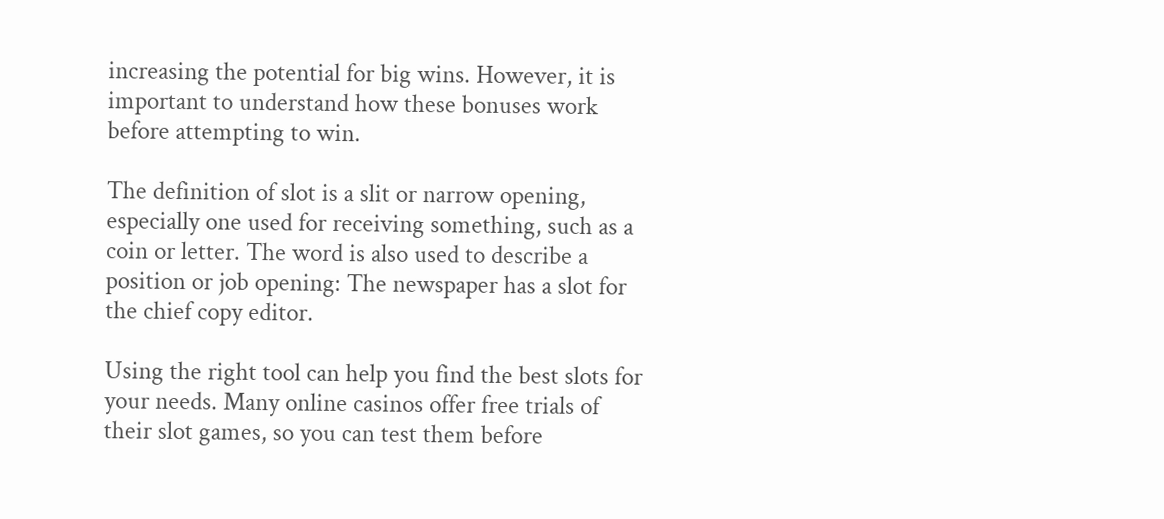increasing the potential for big wins. However, it is important to understand how these bonuses work before attempting to win.

The definition of slot is a slit or narrow opening, especially one used for receiving something, such as a coin or letter. The word is also used to describe a position or job opening: The newspaper has a slot for the chief copy editor.

Using the right tool can help you find the best slots for your needs. Many online casinos offer free trials of their slot games, so you can test them before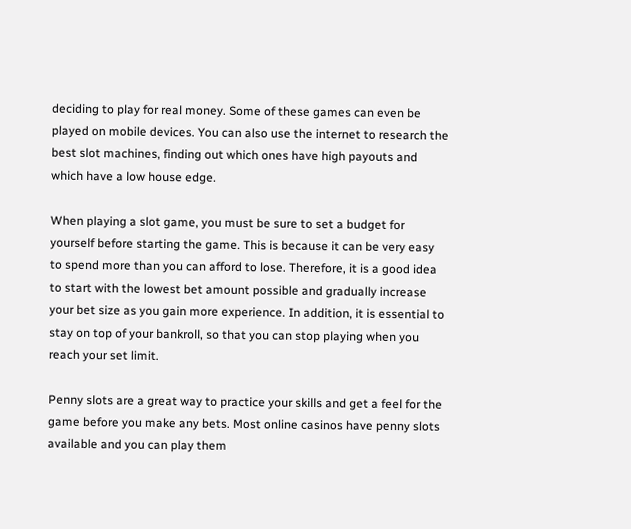deciding to play for real money. Some of these games can even be played on mobile devices. You can also use the internet to research the best slot machines, finding out which ones have high payouts and which have a low house edge.

When playing a slot game, you must be sure to set a budget for yourself before starting the game. This is because it can be very easy to spend more than you can afford to lose. Therefore, it is a good idea to start with the lowest bet amount possible and gradually increase your bet size as you gain more experience. In addition, it is essential to stay on top of your bankroll, so that you can stop playing when you reach your set limit.

Penny slots are a great way to practice your skills and get a feel for the game before you make any bets. Most online casinos have penny slots available and you can play them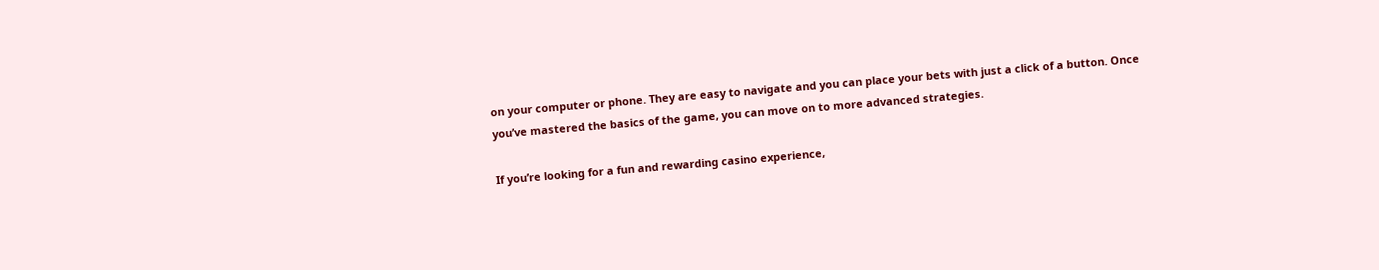on your computer or phone. They are easy to navigate and you can place your bets with just a click of a button. Once you’ve mastered the basics of the game, you can move on to more advanced strategies.

If you’re looking for a fun and rewarding casino experience,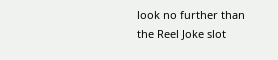look no further than the Reel Joke slot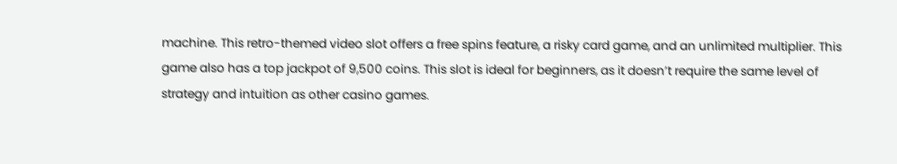machine. This retro-themed video slot offers a free spins feature, a risky card game, and an unlimited multiplier. This game also has a top jackpot of 9,500 coins. This slot is ideal for beginners, as it doesn’t require the same level of strategy and intuition as other casino games.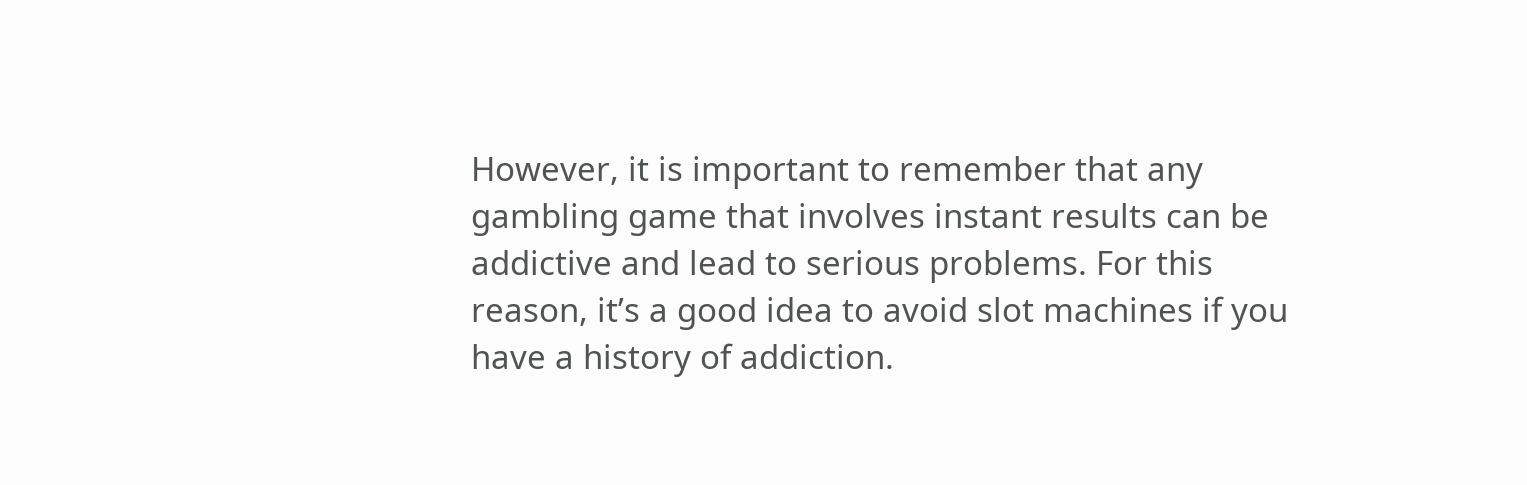However, it is important to remember that any gambling game that involves instant results can be addictive and lead to serious problems. For this reason, it’s a good idea to avoid slot machines if you have a history of addiction.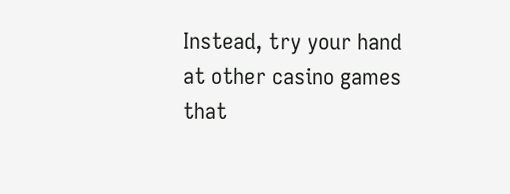Instead, try your hand at other casino games that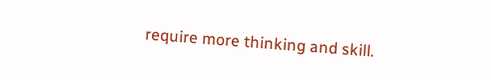require more thinking and skill.